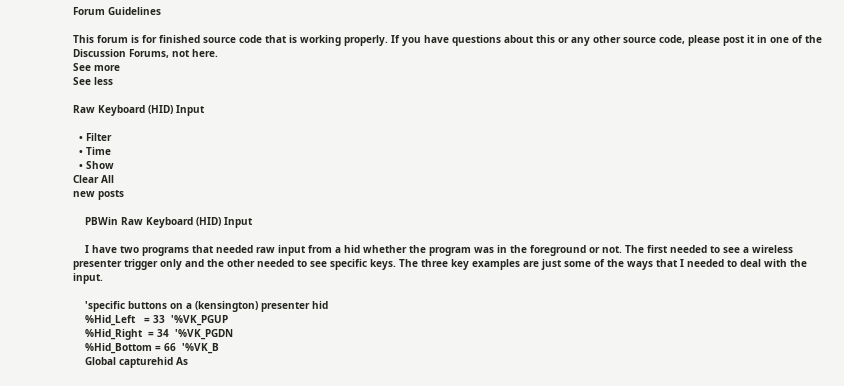Forum Guidelines

This forum is for finished source code that is working properly. If you have questions about this or any other source code, please post it in one of the Discussion Forums, not here.
See more
See less

Raw Keyboard (HID) Input

  • Filter
  • Time
  • Show
Clear All
new posts

    PBWin Raw Keyboard (HID) Input

    I have two programs that needed raw input from a hid whether the program was in the foreground or not. The first needed to see a wireless presenter trigger only and the other needed to see specific keys. The three key examples are just some of the ways that I needed to deal with the input.

    'specific buttons on a (kensington) presenter hid
    %Hid_Left   = 33  '%VK_PGUP
    %Hid_Right  = 34  '%VK_PGDN
    %Hid_Bottom = 66  '%VK_B
    Global capturehid As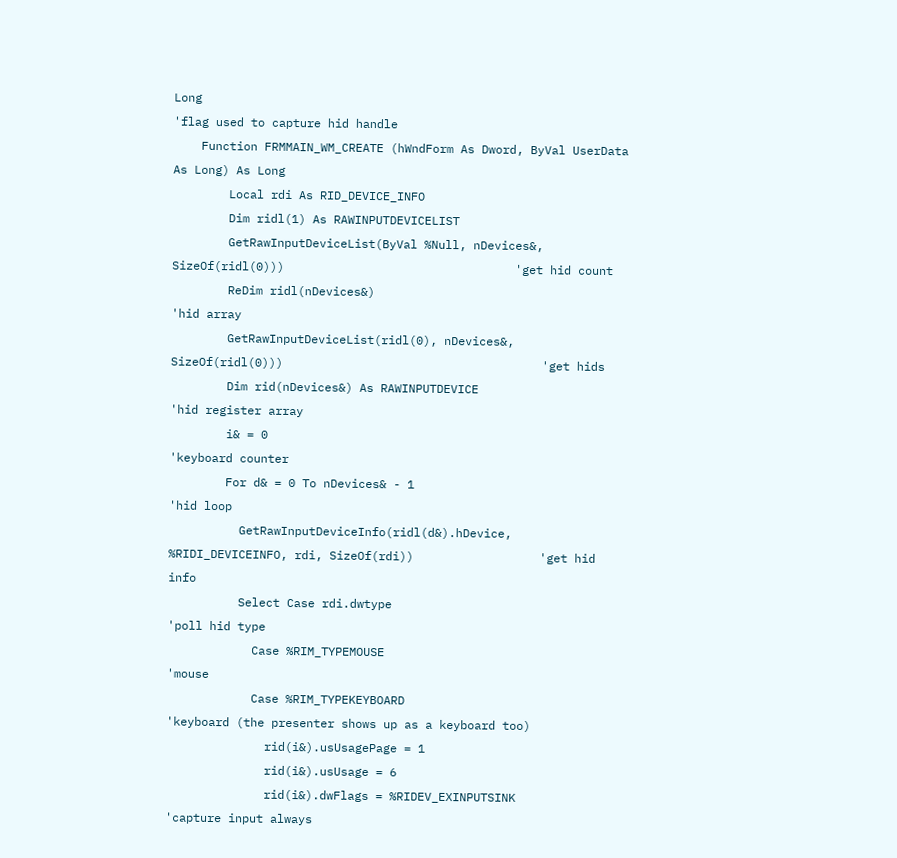Long                                                                          'flag used to capture hid handle
    Function FRMMAIN_WM_CREATE (hWndForm As Dword, ByVal UserData As Long) As Long
        Local rdi As RID_DEVICE_INFO
        Dim ridl(1) As RAWINPUTDEVICELIST
        GetRawInputDeviceList(ByVal %Null, nDevices&, SizeOf(ridl(0)))                                 'get hid count
        ReDim ridl(nDevices&)                                                                          'hid array
        GetRawInputDeviceList(ridl(0), nDevices&, SizeOf(ridl(0)))                                     'get hids
        Dim rid(nDevices&) As RAWINPUTDEVICE                                                           'hid register array
        i& = 0                                                                                         'keyboard counter
        For d& = 0 To nDevices& - 1                                                                    'hid loop
          GetRawInputDeviceInfo(ridl(d&).hDevice, %RIDI_DEVICEINFO, rdi, SizeOf(rdi))                  'get hid info
          Select Case rdi.dwtype                                                                       'poll hid type
            Case %RIM_TYPEMOUSE                                                                        'mouse
            Case %RIM_TYPEKEYBOARD                                                                     'keyboard (the presenter shows up as a keyboard too)
              rid(i&).usUsagePage = 1
              rid(i&).usUsage = 6
              rid(i&).dwFlags = %RIDEV_EXINPUTSINK                                                     'capture input always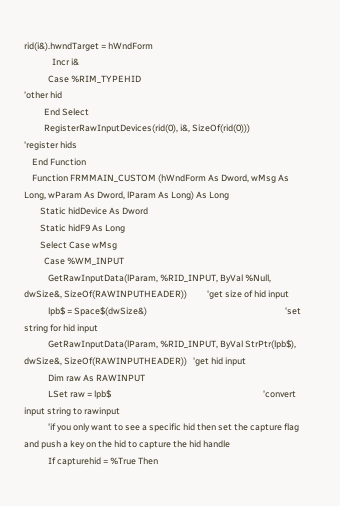rid(i&).hwndTarget = hWndForm
              Incr i&
            Case %RIM_TYPEHID                                                                          'other hid
          End Select
          RegisterRawInputDevices(rid(0), i&, SizeOf(rid(0)))                                          'register hids
    End Function
    Function FRMMAIN_CUSTOM (hWndForm As Dword, wMsg As Long, wParam As Dword, lParam As Long) As Long
        Static hidDevice As Dword
        Static hidF9 As Long
        Select Case wMsg
          Case %WM_INPUT
            GetRawInputData(lParam, %RID_INPUT, ByVal %Null, dwSize&, SizeOf(RAWINPUTHEADER))          'get size of hid input
            lpb$ = Space$(dwSize&)                                                                     'set string for hid input
            GetRawInputData(lParam, %RID_INPUT, ByVal StrPtr(lpb$), dwSize&, SizeOf(RAWINPUTHEADER))   'get hid input
            Dim raw As RAWINPUT
            LSet raw = lpb$                                                                            'convert input string to rawinput
            'if you only want to see a specific hid then set the capture flag and push a key on the hid to capture the hid handle
            If capturehid = %True Then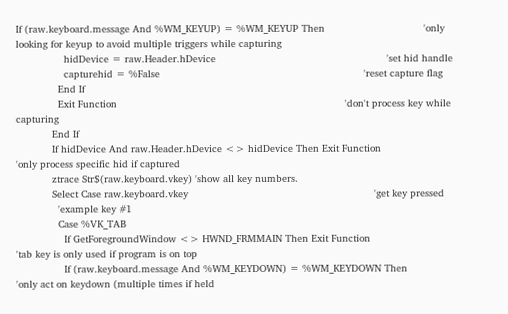If (raw.keyboard.message And %WM_KEYUP) = %WM_KEYUP Then                                 'only looking for keyup to avoid multiple triggers while capturing
                hidDevice = raw.Header.hDevice                                                         'set hid handle
                capturehid = %False                                                                    'reset capture flag
              End If
              Exit Function                                                                            'don't process key while capturing
            End If
            If hidDevice And raw.Header.hDevice <> hidDevice Then Exit Function                        'only process specific hid if captured
            ztrace Str$(raw.keyboard.vkey) 'show all key numbers.
            Select Case raw.keyboard.vkey                                                              'get key pressed
              'example key #1
              Case %VK_TAB
                If GetForegroundWindow <> HWND_FRMMAIN Then Exit Function                              'tab key is only used if program is on top
                If (raw.keyboard.message And %WM_KEYDOWN) = %WM_KEYDOWN Then                           'only act on keydown (multiple times if held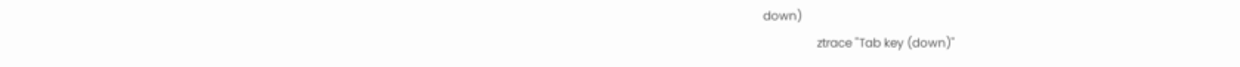down)
                  ztrace "Tab key (down)"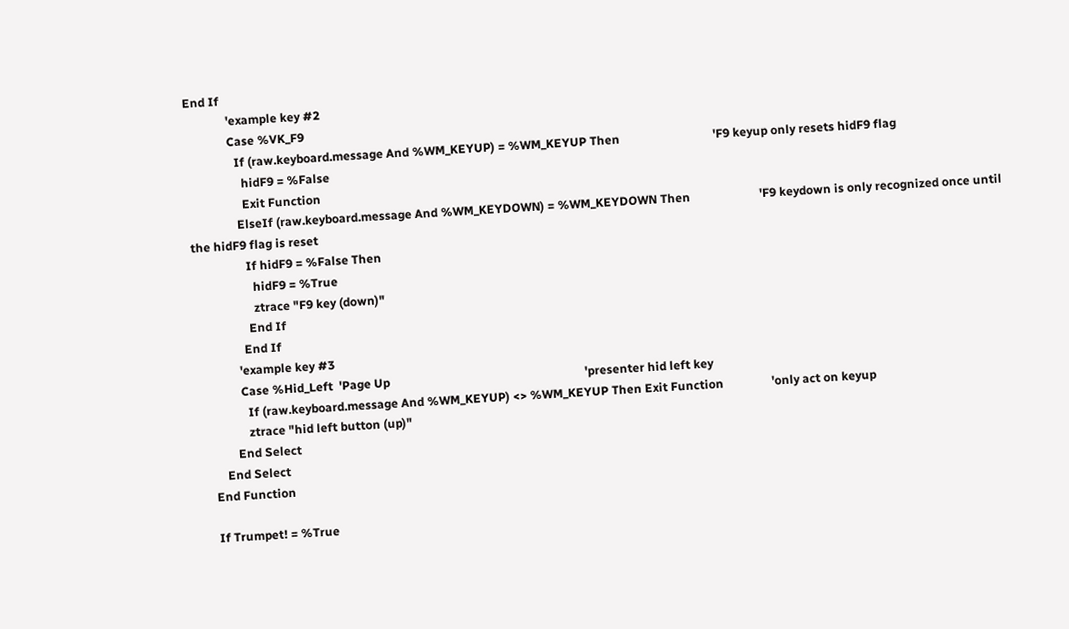End If
              'example key #2
              Case %VK_F9
                If (raw.keyboard.message And %WM_KEYUP) = %WM_KEYUP Then                               'F9 keyup only resets hidF9 flag
                  hidF9 = %False
                  Exit Function
                ElseIf (raw.keyboard.message And %WM_KEYDOWN) = %WM_KEYDOWN Then                       'F9 keydown is only recognized once until the hidF9 flag is reset
                  If hidF9 = %False Then
                    hidF9 = %True
                    ztrace "F9 key (down)"
                  End If
                End If
              'example key #3
              Case %Hid_Left  'Page Up                                                                 'presenter hid left key
                If (raw.keyboard.message And %WM_KEYUP) <> %WM_KEYUP Then Exit Function                'only act on keyup
                ztrace "hid left button (up)"
            End Select
        End Select
    End Function

    If Trumpet! = %True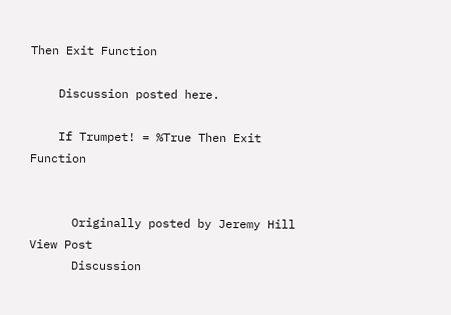Then Exit Function

    Discussion posted here.

    If Trumpet! = %True Then Exit Function


      Originally posted by Jeremy Hill View Post
      Discussion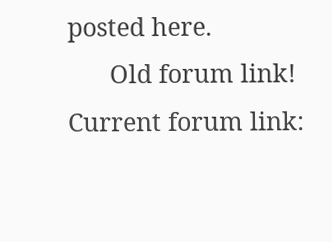posted here.
      Old forum link! Current forum link: